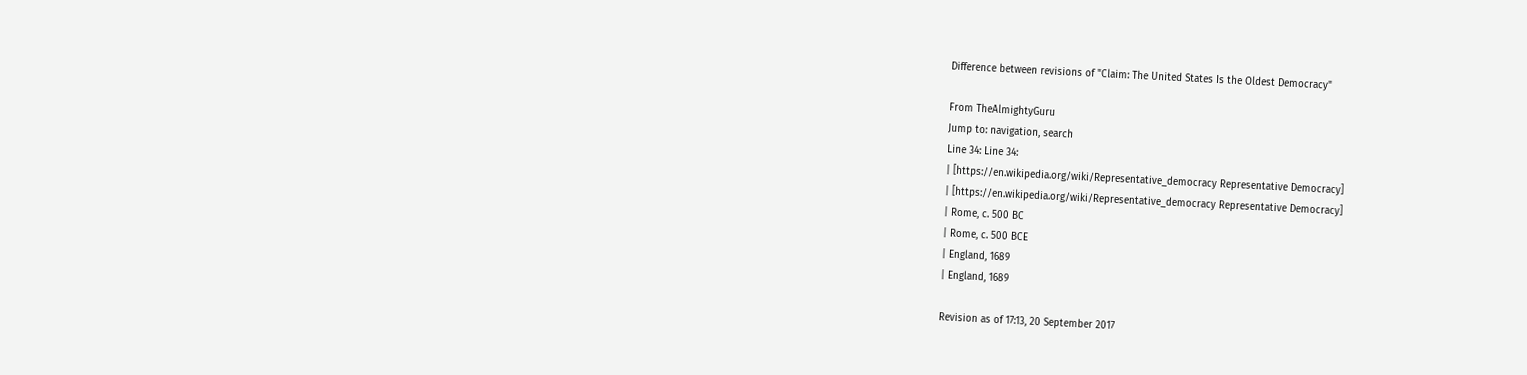Difference between revisions of "Claim: The United States Is the Oldest Democracy"

From TheAlmightyGuru
Jump to: navigation, search
Line 34: Line 34:
| [https://en.wikipedia.org/wiki/Representative_democracy Representative Democracy]
| [https://en.wikipedia.org/wiki/Representative_democracy Representative Democracy]
| Rome, c. 500 BC
| Rome, c. 500 BCE
| England, 1689
| England, 1689

Revision as of 17:13, 20 September 2017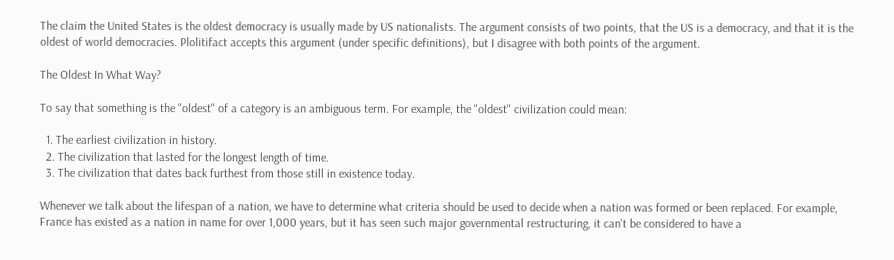The claim the United States is the oldest democracy is usually made by US nationalists. The argument consists of two points, that the US is a democracy, and that it is the oldest of world democracies. Plolitifact accepts this argument (under specific definitions), but I disagree with both points of the argument.

The Oldest In What Way?

To say that something is the "oldest" of a category is an ambiguous term. For example, the "oldest" civilization could mean:

  1. The earliest civilization in history.
  2. The civilization that lasted for the longest length of time.
  3. The civilization that dates back furthest from those still in existence today.

Whenever we talk about the lifespan of a nation, we have to determine what criteria should be used to decide when a nation was formed or been replaced. For example, France has existed as a nation in name for over 1,000 years, but it has seen such major governmental restructuring, it can't be considered to have a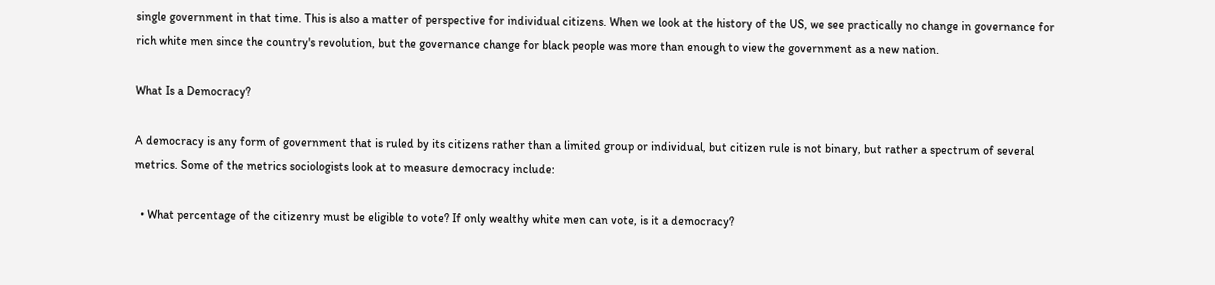single government in that time. This is also a matter of perspective for individual citizens. When we look at the history of the US, we see practically no change in governance for rich white men since the country's revolution, but the governance change for black people was more than enough to view the government as a new nation.

What Is a Democracy?

A democracy is any form of government that is ruled by its citizens rather than a limited group or individual, but citizen rule is not binary, but rather a spectrum of several metrics. Some of the metrics sociologists look at to measure democracy include:

  • What percentage of the citizenry must be eligible to vote? If only wealthy white men can vote, is it a democracy?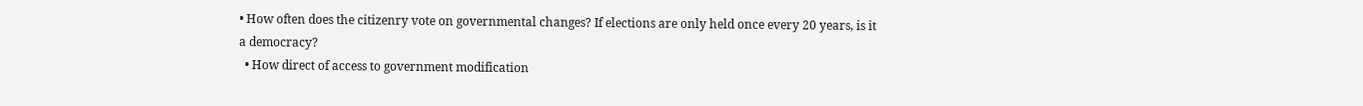• How often does the citizenry vote on governmental changes? If elections are only held once every 20 years, is it a democracy?
  • How direct of access to government modification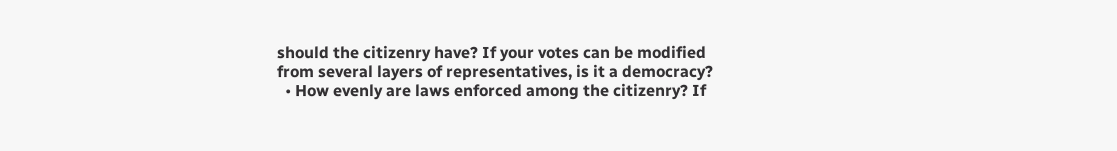should the citizenry have? If your votes can be modified from several layers of representatives, is it a democracy?
  • How evenly are laws enforced among the citizenry? If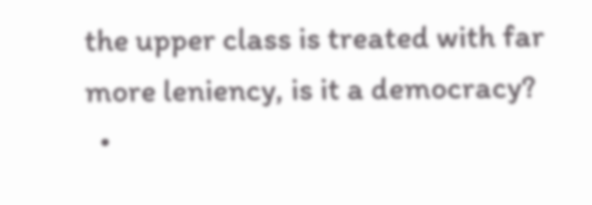the upper class is treated with far more leniency, is it a democracy?
  •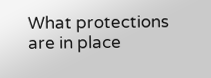What protections are in place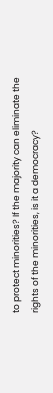to protect minorities? If the majority can eliminate the rights of the minorities, is it a democracy?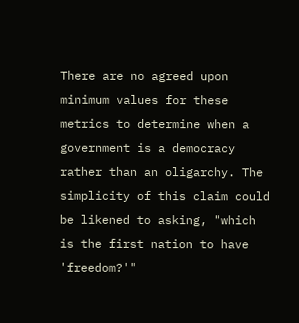There are no agreed upon minimum values for these metrics to determine when a government is a democracy rather than an oligarchy. The simplicity of this claim could be likened to asking, "which is the first nation to have 'freedom?'"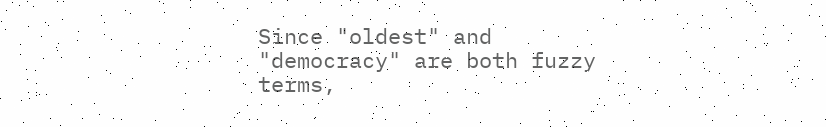Since "oldest" and "democracy" are both fuzzy terms,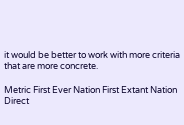it would be better to work with more criteria that are more concrete.

Metric First Ever Nation First Extant Nation
Direct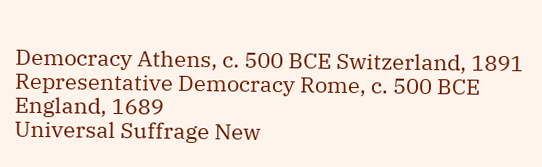Democracy Athens, c. 500 BCE Switzerland, 1891
Representative Democracy Rome, c. 500 BCE England, 1689
Universal Suffrage New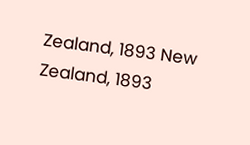Zealand, 1893 New Zealand, 1893